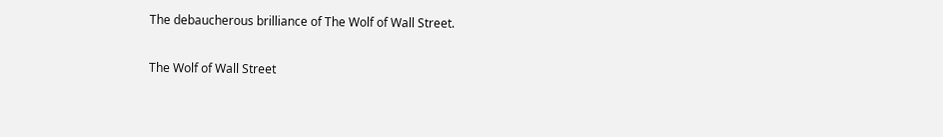The debaucherous brilliance of The Wolf of Wall Street.

The Wolf of Wall Street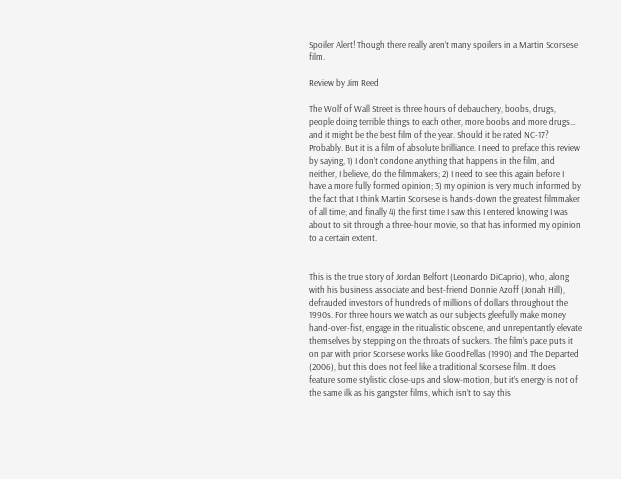Spoiler Alert! Though there really aren’t many spoilers in a Martin Scorsese film.

Review by Jim Reed

The Wolf of Wall Street is three hours of debauchery, boobs, drugs, people doing terrible things to each other, more boobs and more drugs… and it might be the best film of the year. Should it be rated NC-17? Probably. But it is a film of absolute brilliance. I need to preface this review by saying, 1) I don’t condone anything that happens in the film, and neither, I believe, do the filmmakers; 2) I need to see this again before I have a more fully formed opinion; 3) my opinion is very much informed by the fact that I think Martin Scorsese is hands-down the greatest filmmaker of all time; and finally 4) the first time I saw this I entered knowing I was about to sit through a three-hour movie, so that has informed my opinion to a certain extent.


This is the true story of Jordan Belfort (Leonardo DiCaprio), who, along with his business associate and best-friend Donnie Azoff (Jonah Hill), defrauded investors of hundreds of millions of dollars throughout the 1990s. For three hours we watch as our subjects gleefully make money hand-over-fist, engage in the ritualistic obscene, and unrepentantly elevate themselves by stepping on the throats of suckers. The film’s pace puts it on par with prior Scorsese works like GoodFellas (1990) and The Departed (2006), but this does not feel like a traditional Scorsese film. It does feature some stylistic close-ups and slow-motion, but it’s energy is not of the same ilk as his gangster films, which isn’t to say this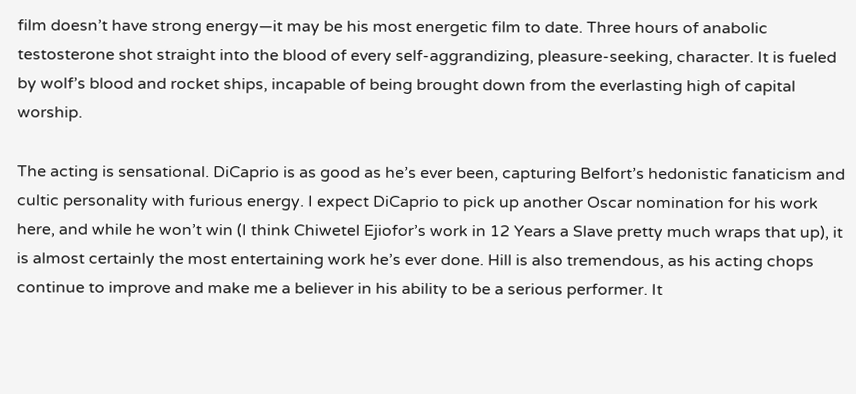film doesn’t have strong energy—it may be his most energetic film to date. Three hours of anabolic testosterone shot straight into the blood of every self-aggrandizing, pleasure-seeking, character. It is fueled by wolf’s blood and rocket ships, incapable of being brought down from the everlasting high of capital worship.

The acting is sensational. DiCaprio is as good as he’s ever been, capturing Belfort’s hedonistic fanaticism and cultic personality with furious energy. I expect DiCaprio to pick up another Oscar nomination for his work here, and while he won’t win (I think Chiwetel Ejiofor’s work in 12 Years a Slave pretty much wraps that up), it is almost certainly the most entertaining work he’s ever done. Hill is also tremendous, as his acting chops continue to improve and make me a believer in his ability to be a serious performer. It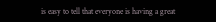is easy to tell that everyone is having a great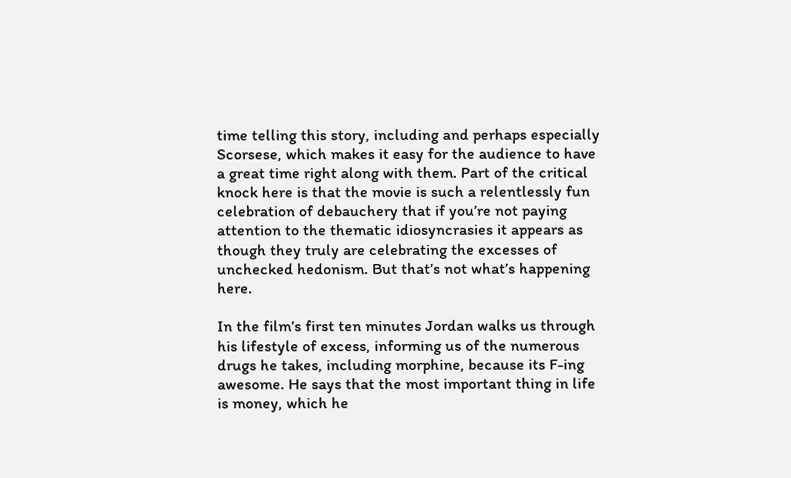time telling this story, including and perhaps especially Scorsese, which makes it easy for the audience to have a great time right along with them. Part of the critical knock here is that the movie is such a relentlessly fun celebration of debauchery that if you’re not paying attention to the thematic idiosyncrasies it appears as though they truly are celebrating the excesses of unchecked hedonism. But that’s not what’s happening here.

In the film’s first ten minutes Jordan walks us through his lifestyle of excess, informing us of the numerous drugs he takes, including morphine, because its F-ing awesome. He says that the most important thing in life is money, which he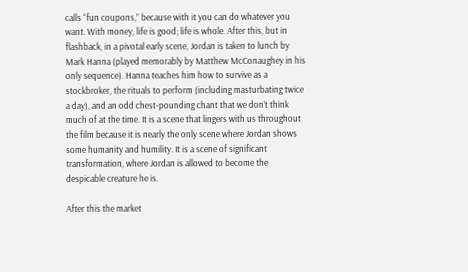calls “fun coupons,” because with it you can do whatever you want. With money, life is good; life is whole. After this, but in flashback, in a pivotal early scene, Jordan is taken to lunch by Mark Hanna (played memorably by Matthew McConaughey in his only sequence). Hanna teaches him how to survive as a stockbroker, the rituals to perform (including masturbating twice a day), and an odd chest-pounding chant that we don’t think much of at the time. It is a scene that lingers with us throughout the film because it is nearly the only scene where Jordan shows some humanity and humility. It is a scene of significant transformation, where Jordan is allowed to become the despicable creature he is.

After this the market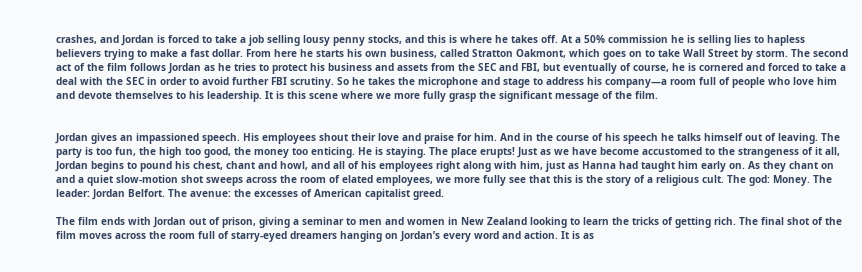crashes, and Jordan is forced to take a job selling lousy penny stocks, and this is where he takes off. At a 50% commission he is selling lies to hapless believers trying to make a fast dollar. From here he starts his own business, called Stratton Oakmont, which goes on to take Wall Street by storm. The second act of the film follows Jordan as he tries to protect his business and assets from the SEC and FBI, but eventually of course, he is cornered and forced to take a deal with the SEC in order to avoid further FBI scrutiny. So he takes the microphone and stage to address his company—a room full of people who love him and devote themselves to his leadership. It is this scene where we more fully grasp the significant message of the film.


Jordan gives an impassioned speech. His employees shout their love and praise for him. And in the course of his speech he talks himself out of leaving. The party is too fun, the high too good, the money too enticing. He is staying. The place erupts! Just as we have become accustomed to the strangeness of it all, Jordan begins to pound his chest, chant and howl, and all of his employees right along with him, just as Hanna had taught him early on. As they chant on and a quiet slow-motion shot sweeps across the room of elated employees, we more fully see that this is the story of a religious cult. The god: Money. The leader: Jordan Belfort. The avenue: the excesses of American capitalist greed.

The film ends with Jordan out of prison, giving a seminar to men and women in New Zealand looking to learn the tricks of getting rich. The final shot of the film moves across the room full of starry-eyed dreamers hanging on Jordan’s every word and action. It is as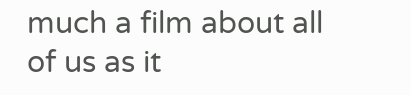much a film about all of us as it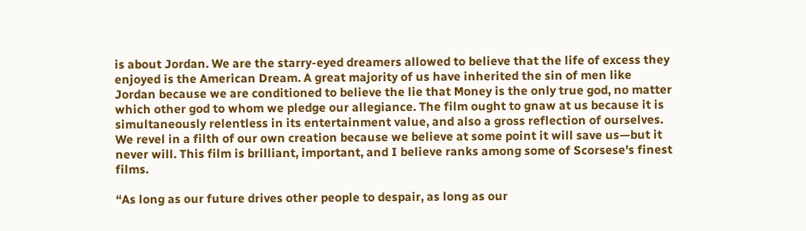is about Jordan. We are the starry-eyed dreamers allowed to believe that the life of excess they enjoyed is the American Dream. A great majority of us have inherited the sin of men like Jordan because we are conditioned to believe the lie that Money is the only true god, no matter which other god to whom we pledge our allegiance. The film ought to gnaw at us because it is simultaneously relentless in its entertainment value, and also a gross reflection of ourselves. We revel in a filth of our own creation because we believe at some point it will save us—but it never will. This film is brilliant, important, and I believe ranks among some of Scorsese's finest films.

“As long as our future drives other people to despair, as long as our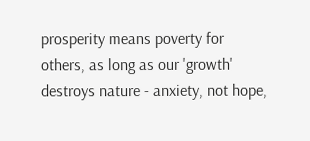prosperity means poverty for others, as long as our 'growth' destroys nature - anxiety, not hope,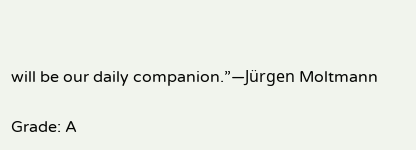will be our daily companion.”—Jürgen Moltmann

Grade: A